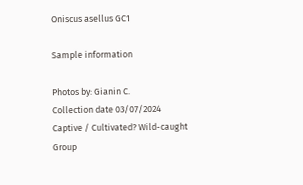Oniscus asellus GC1

Sample information

Photos by: Gianin C.
Collection date 03/07/2024
Captive / Cultivated? Wild-caught
Group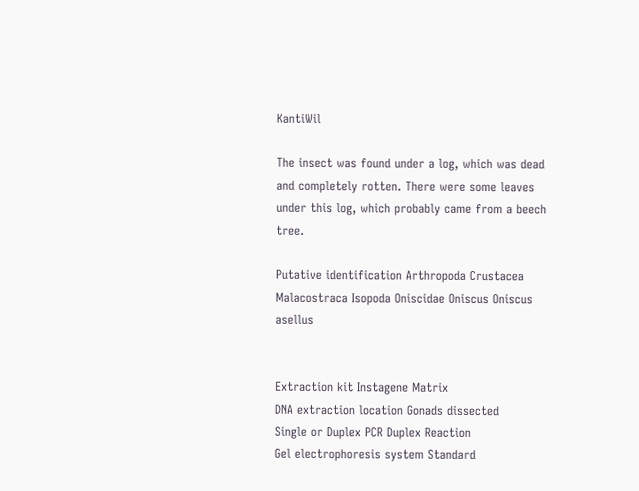KantiWil

The insect was found under a log, which was dead and completely rotten. There were some leaves under this log, which probably came from a beech tree.

Putative identification Arthropoda Crustacea Malacostraca Isopoda Oniscidae Oniscus Oniscus asellus


Extraction kit Instagene Matrix
DNA extraction location Gonads dissected
Single or Duplex PCR Duplex Reaction
Gel electrophoresis system Standard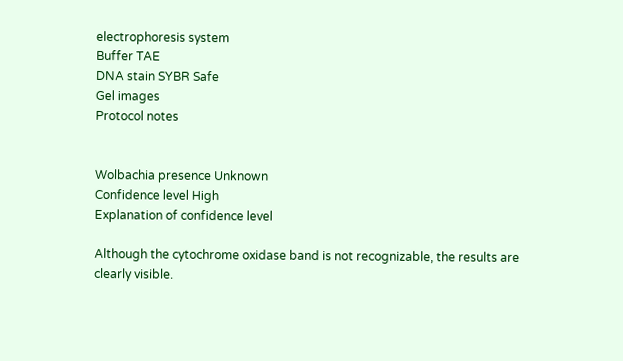electrophoresis system
Buffer TAE
DNA stain SYBR Safe
Gel images
Protocol notes


Wolbachia presence Unknown
Confidence level High
Explanation of confidence level

Although the cytochrome oxidase band is not recognizable, the results are clearly visible.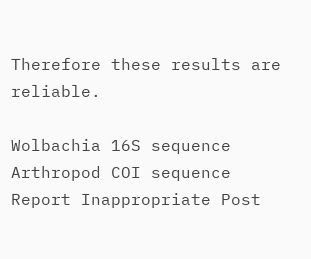Therefore these results are reliable.

Wolbachia 16S sequence
Arthropod COI sequence
Report Inappropriate Post